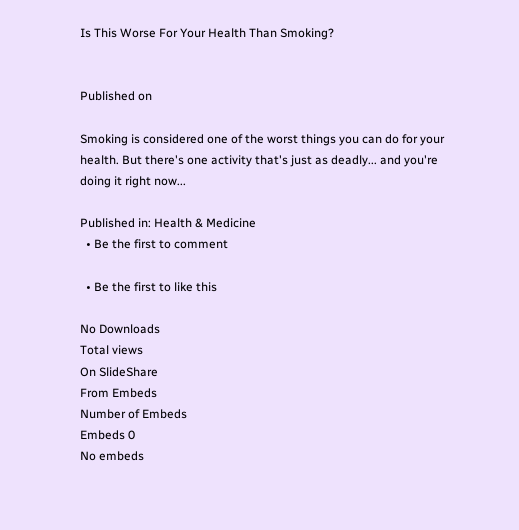Is This Worse For Your Health Than Smoking?


Published on

Smoking is considered one of the worst things you can do for your health. But there's one activity that's just as deadly... and you're doing it right now...

Published in: Health & Medicine
  • Be the first to comment

  • Be the first to like this

No Downloads
Total views
On SlideShare
From Embeds
Number of Embeds
Embeds 0
No embeds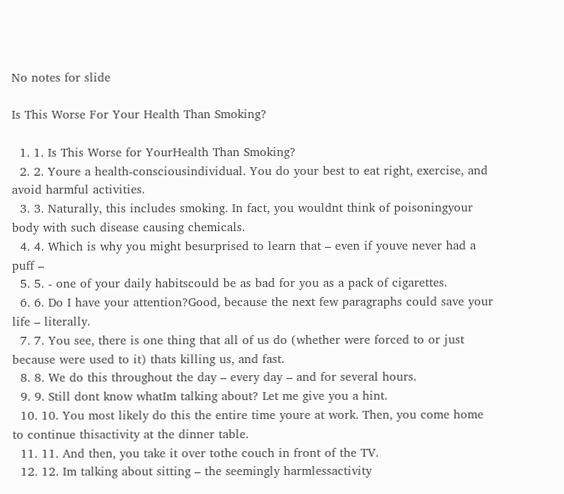No notes for slide

Is This Worse For Your Health Than Smoking?

  1. 1. Is This Worse for YourHealth Than Smoking?
  2. 2. Youre a health-consciousindividual. You do your best to eat right, exercise, and avoid harmful activities.
  3. 3. Naturally, this includes smoking. In fact, you wouldnt think of poisoningyour body with such disease causing chemicals.
  4. 4. Which is why you might besurprised to learn that – even if youve never had a puff –
  5. 5. - one of your daily habitscould be as bad for you as a pack of cigarettes.
  6. 6. Do I have your attention?Good, because the next few paragraphs could save your life – literally.
  7. 7. You see, there is one thing that all of us do (whether were forced to or just because were used to it) thats killing us, and fast.
  8. 8. We do this throughout the day – every day – and for several hours.
  9. 9. Still dont know whatIm talking about? Let me give you a hint.
  10. 10. You most likely do this the entire time youre at work. Then, you come home to continue thisactivity at the dinner table.
  11. 11. And then, you take it over tothe couch in front of the TV.
  12. 12. Im talking about sitting – the seemingly harmlessactivity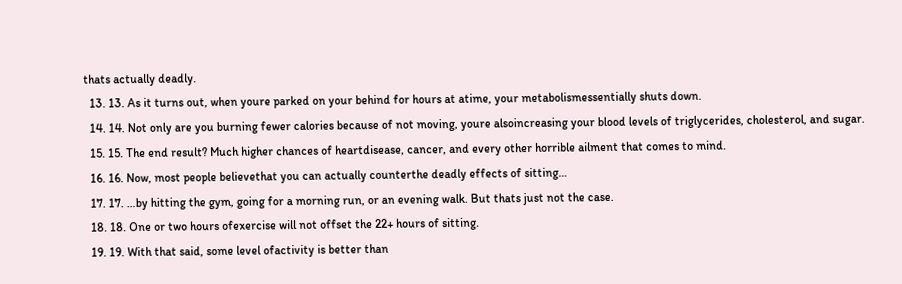thats actually deadly.
  13. 13. As it turns out, when youre parked on your behind for hours at atime, your metabolismessentially shuts down.
  14. 14. Not only are you burning fewer calories because of not moving, youre alsoincreasing your blood levels of triglycerides, cholesterol, and sugar.
  15. 15. The end result? Much higher chances of heartdisease, cancer, and every other horrible ailment that comes to mind.
  16. 16. Now, most people believethat you can actually counterthe deadly effects of sitting…
  17. 17. …by hitting the gym, going for a morning run, or an evening walk. But thats just not the case.
  18. 18. One or two hours ofexercise will not offset the 22+ hours of sitting.
  19. 19. With that said, some level ofactivity is better than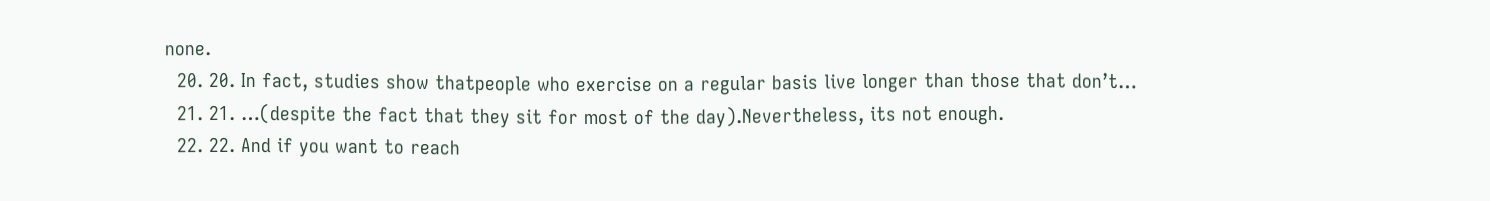none.
  20. 20. In fact, studies show thatpeople who exercise on a regular basis live longer than those that don’t…
  21. 21. …(despite the fact that they sit for most of the day).Nevertheless, its not enough.
  22. 22. And if you want to reach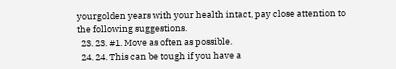yourgolden years with your health intact, pay close attention to the following suggestions.
  23. 23. #1. Move as often as possible.
  24. 24. This can be tough if you have a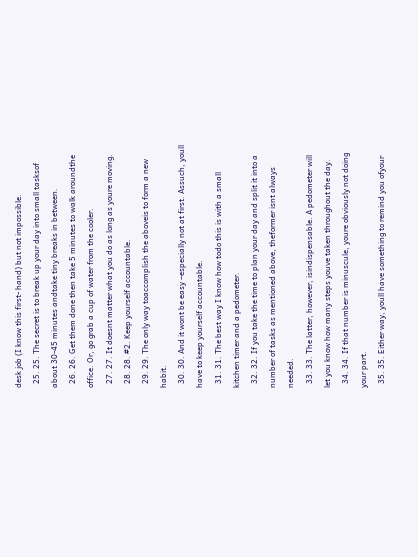desk job (I know this first- hand) but not impossible.
  25. 25. The secret is to break up your day into small tasksof about 30-45 minutes andtake tiny breaks in between.
  26. 26. Get them done then take 5 minutes to walk aroundthe office. Or, go grab a cup of water from the cooler.
  27. 27. It doesnt matter what you do as long as youre moving.
  28. 28. #2. Keep yourself accountable.
  29. 29. The only way toaccomplish the aboveis to form a new habit.
  30. 30. And it wont be easy –especially not at first. Assuch, youll have to keep yourself accountable.
  31. 31. The best way I know how todo this is with a small kitchen timer and a pedometer.
  32. 32. If you take the time to plan your day and split it into a number of tasks as mentioned above, theformer isnt always needed.
  33. 33. The latter, however, isindispensable. A pedometer will let you know how many steps youve taken throughout the day.
  34. 34. If that number is minuscule, youre obviously not doing your part.
  35. 35. Either way, youll have something to remind you ofyour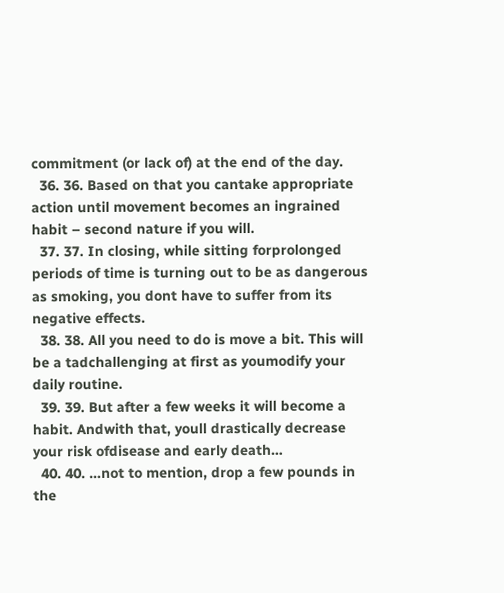commitment (or lack of) at the end of the day.
  36. 36. Based on that you cantake appropriate action until movement becomes an ingrained habit – second nature if you will.
  37. 37. In closing, while sitting forprolonged periods of time is turning out to be as dangerous as smoking, you dont have to suffer from its negative effects.
  38. 38. All you need to do is move a bit. This will be a tadchallenging at first as youmodify your daily routine.
  39. 39. But after a few weeks it will become a habit. Andwith that, youll drastically decrease your risk ofdisease and early death…
  40. 40. …not to mention, drop a few pounds in the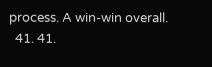process. A win-win overall.
  41. 41.